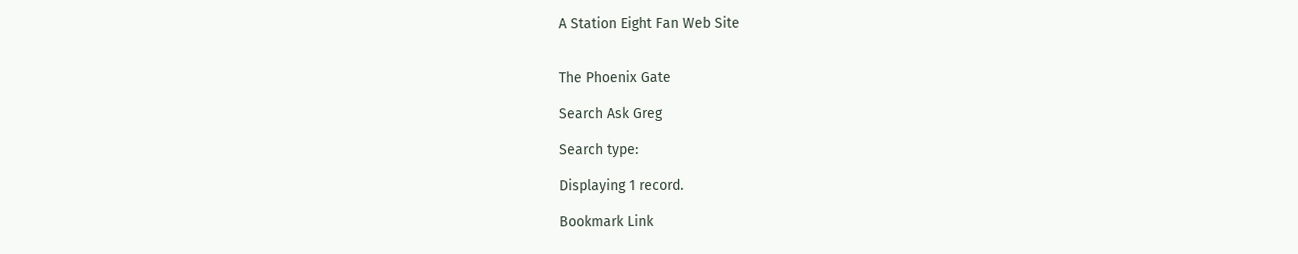A Station Eight Fan Web Site


The Phoenix Gate

Search Ask Greg

Search type:

Displaying 1 record.

Bookmark Link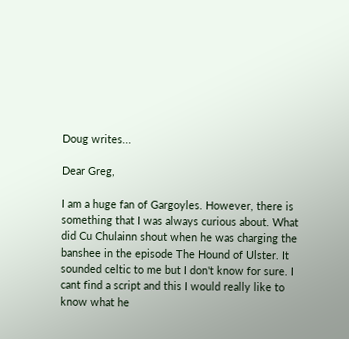Doug writes...

Dear Greg,

I am a huge fan of Gargoyles. However, there is something that I was always curious about. What did Cu Chulainn shout when he was charging the banshee in the episode The Hound of Ulster. It sounded celtic to me but I don't know for sure. I cant find a script and this I would really like to know what he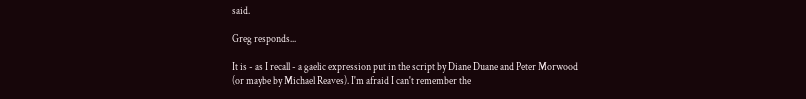said.

Greg responds...

It is - as I recall - a gaelic expression put in the script by Diane Duane and Peter Morwood (or maybe by Michael Reaves). I'm afraid I can't remember the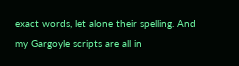exact words, let alone their spelling. And my Gargoyle scripts are all in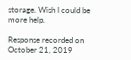storage. Wish I could be more help.

Response recorded on October 21, 2019